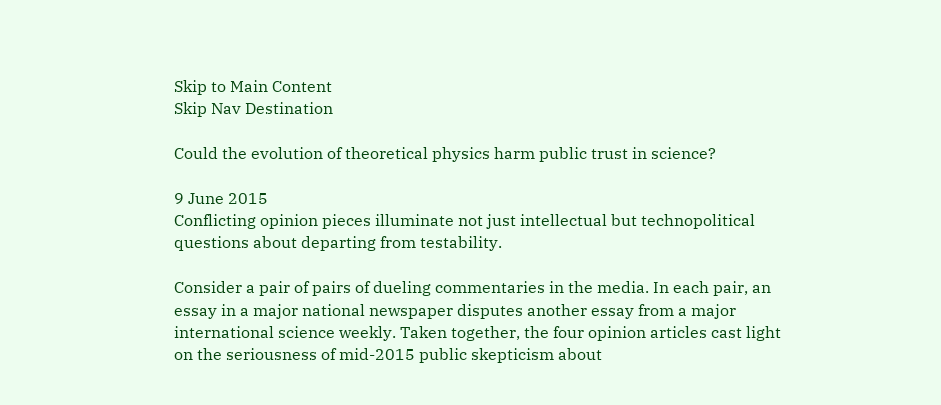Skip to Main Content
Skip Nav Destination

Could the evolution of theoretical physics harm public trust in science?

9 June 2015
Conflicting opinion pieces illuminate not just intellectual but technopolitical questions about departing from testability.

Consider a pair of pairs of dueling commentaries in the media. In each pair, an essay in a major national newspaper disputes another essay from a major international science weekly. Taken together, the four opinion articles cast light on the seriousness of mid-2015 public skepticism about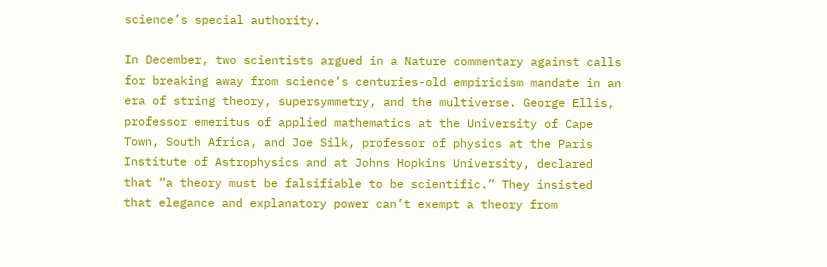science’s special authority.

In December, two scientists argued in a Nature commentary against calls for breaking away from science’s centuries-old empiricism mandate in an era of string theory, supersymmetry, and the multiverse. George Ellis, professor emeritus of applied mathematics at the University of Cape Town, South Africa, and Joe Silk, professor of physics at the Paris Institute of Astrophysics and at Johns Hopkins University, declared that “a theory must be falsifiable to be scientific.” They insisted that elegance and explanatory power can’t exempt a theory from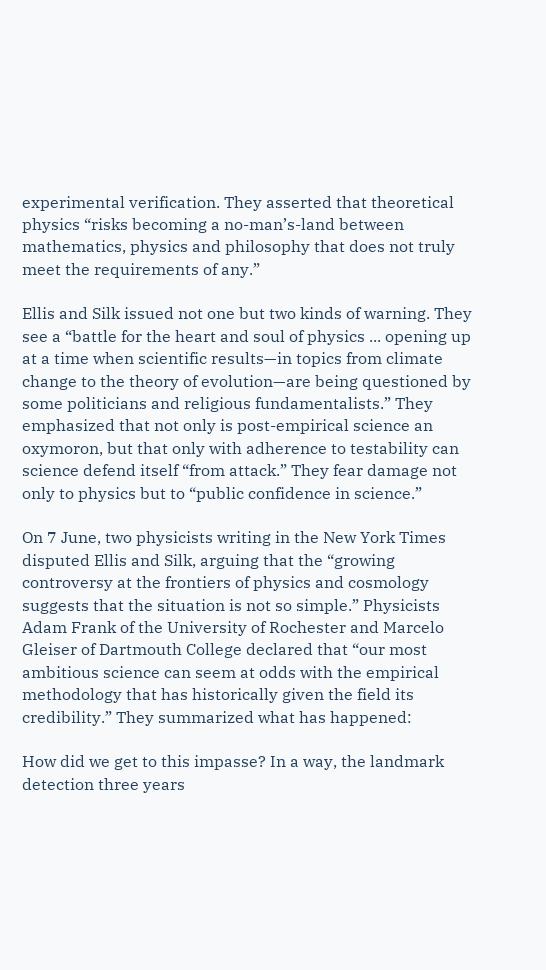experimental verification. They asserted that theoretical physics “risks becoming a no-man’s-land between mathematics, physics and philosophy that does not truly meet the requirements of any.”

Ellis and Silk issued not one but two kinds of warning. They see a “battle for the heart and soul of physics ... opening up at a time when scientific results—in topics from climate change to the theory of evolution—are being questioned by some politicians and religious fundamentalists.” They emphasized that not only is post-empirical science an oxymoron, but that only with adherence to testability can science defend itself “from attack.” They fear damage not only to physics but to “public confidence in science.”

On 7 June, two physicists writing in the New York Times disputed Ellis and Silk, arguing that the “growing controversy at the frontiers of physics and cosmology suggests that the situation is not so simple.” Physicists Adam Frank of the University of Rochester and Marcelo Gleiser of Dartmouth College declared that “our most ambitious science can seem at odds with the empirical methodology that has historically given the field its credibility.” They summarized what has happened:

How did we get to this impasse? In a way, the landmark detection three years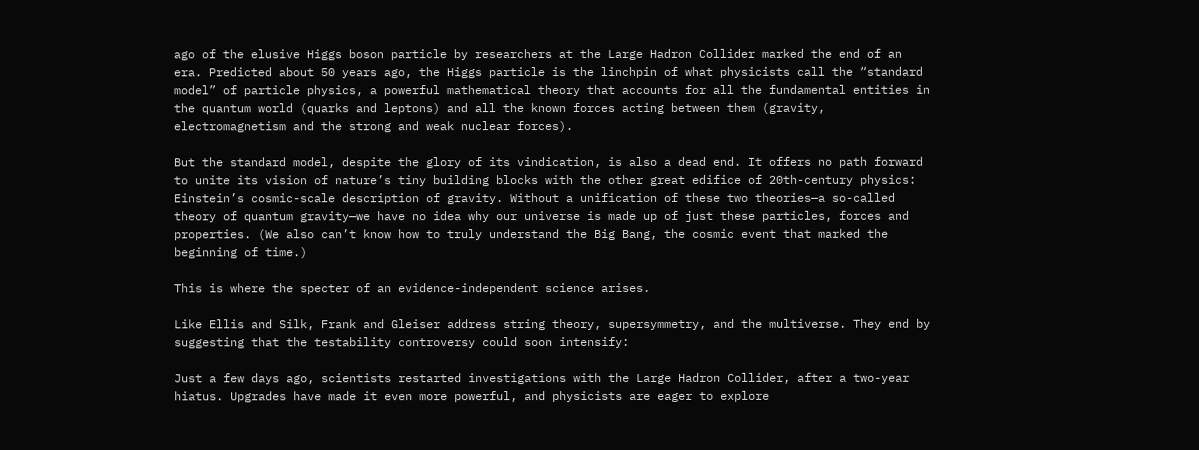ago of the elusive Higgs boson particle by researchers at the Large Hadron Collider marked the end of an era. Predicted about 50 years ago, the Higgs particle is the linchpin of what physicists call the “standard model” of particle physics, a powerful mathematical theory that accounts for all the fundamental entities in the quantum world (quarks and leptons) and all the known forces acting between them (gravity, electromagnetism and the strong and weak nuclear forces).

But the standard model, despite the glory of its vindication, is also a dead end. It offers no path forward to unite its vision of nature’s tiny building blocks with the other great edifice of 20th-century physics: Einstein’s cosmic-scale description of gravity. Without a unification of these two theories—a so-called theory of quantum gravity—we have no idea why our universe is made up of just these particles, forces and properties. (We also can’t know how to truly understand the Big Bang, the cosmic event that marked the beginning of time.)

This is where the specter of an evidence-independent science arises.

Like Ellis and Silk, Frank and Gleiser address string theory, supersymmetry, and the multiverse. They end by suggesting that the testability controversy could soon intensify:

Just a few days ago, scientists restarted investigations with the Large Hadron Collider, after a two-year hiatus. Upgrades have made it even more powerful, and physicists are eager to explore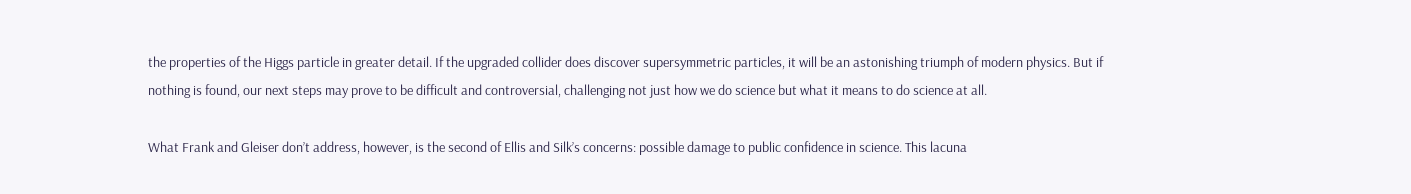the properties of the Higgs particle in greater detail. If the upgraded collider does discover supersymmetric particles, it will be an astonishing triumph of modern physics. But if nothing is found, our next steps may prove to be difficult and controversial, challenging not just how we do science but what it means to do science at all.

What Frank and Gleiser don’t address, however, is the second of Ellis and Silk’s concerns: possible damage to public confidence in science. This lacuna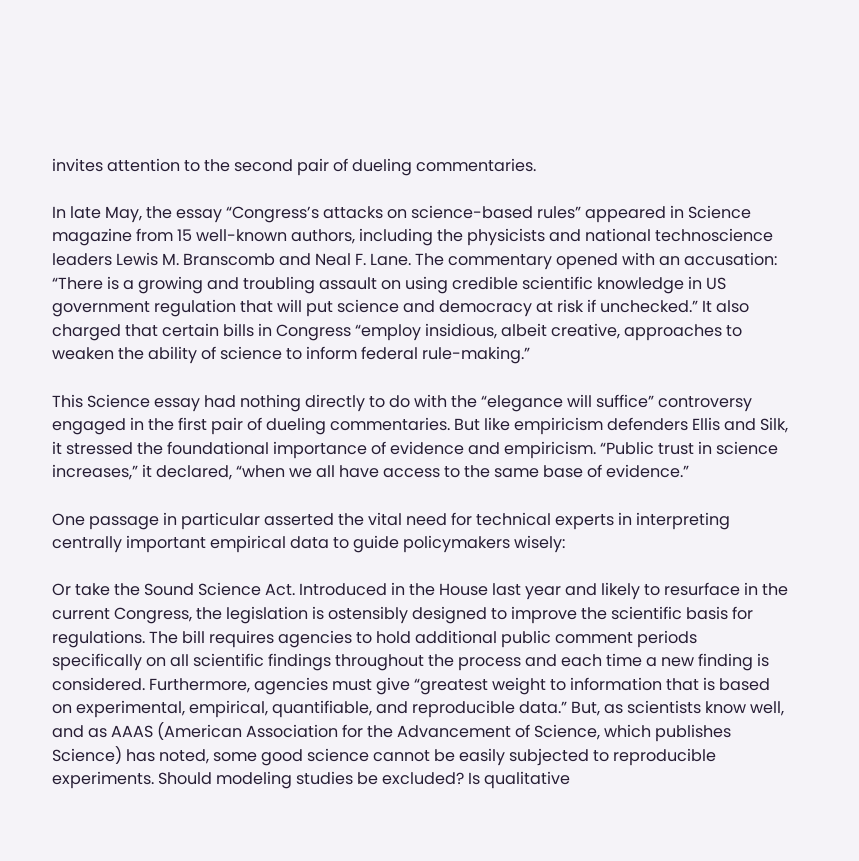invites attention to the second pair of dueling commentaries.

In late May, the essay “Congress’s attacks on science-based rules” appeared in Science magazine from 15 well-known authors, including the physicists and national technoscience leaders Lewis M. Branscomb and Neal F. Lane. The commentary opened with an accusation: “There is a growing and troubling assault on using credible scientific knowledge in US government regulation that will put science and democracy at risk if unchecked.” It also charged that certain bills in Congress “employ insidious, albeit creative, approaches to weaken the ability of science to inform federal rule-making.”

This Science essay had nothing directly to do with the “elegance will suffice” controversy engaged in the first pair of dueling commentaries. But like empiricism defenders Ellis and Silk, it stressed the foundational importance of evidence and empiricism. “Public trust in science increases,” it declared, “when we all have access to the same base of evidence.”

One passage in particular asserted the vital need for technical experts in interpreting centrally important empirical data to guide policymakers wisely:

Or take the Sound Science Act. Introduced in the House last year and likely to resurface in the current Congress, the legislation is ostensibly designed to improve the scientific basis for regulations. The bill requires agencies to hold additional public comment periods specifically on all scientific findings throughout the process and each time a new finding is considered. Furthermore, agencies must give “greatest weight to information that is based on experimental, empirical, quantifiable, and reproducible data.” But, as scientists know well, and as AAAS (American Association for the Advancement of Science, which publishes Science) has noted, some good science cannot be easily subjected to reproducible experiments. Should modeling studies be excluded? Is qualitative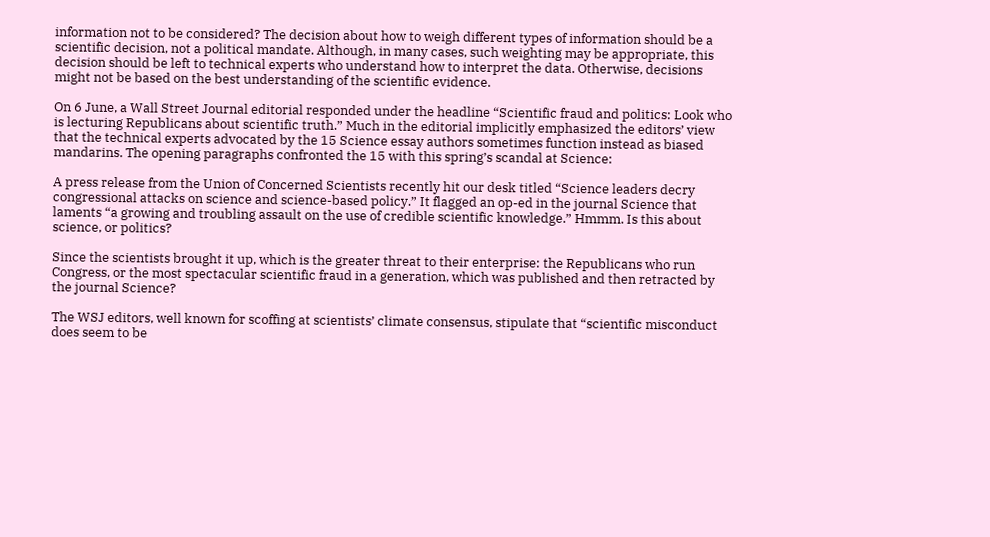information not to be considered? The decision about how to weigh different types of information should be a scientific decision, not a political mandate. Although, in many cases, such weighting may be appropriate, this decision should be left to technical experts who understand how to interpret the data. Otherwise, decisions might not be based on the best understanding of the scientific evidence.

On 6 June, a Wall Street Journal editorial responded under the headline “Scientific fraud and politics: Look who is lecturing Republicans about scientific truth.” Much in the editorial implicitly emphasized the editors’ view that the technical experts advocated by the 15 Science essay authors sometimes function instead as biased mandarins. The opening paragraphs confronted the 15 with this spring’s scandal at Science:

A press release from the Union of Concerned Scientists recently hit our desk titled “Science leaders decry congressional attacks on science and science-based policy.” It flagged an op-ed in the journal Science that laments “a growing and troubling assault on the use of credible scientific knowledge.” Hmmm. Is this about science, or politics?

Since the scientists brought it up, which is the greater threat to their enterprise: the Republicans who run Congress, or the most spectacular scientific fraud in a generation, which was published and then retracted by the journal Science?

The WSJ editors, well known for scoffing at scientists’ climate consensus, stipulate that “scientific misconduct does seem to be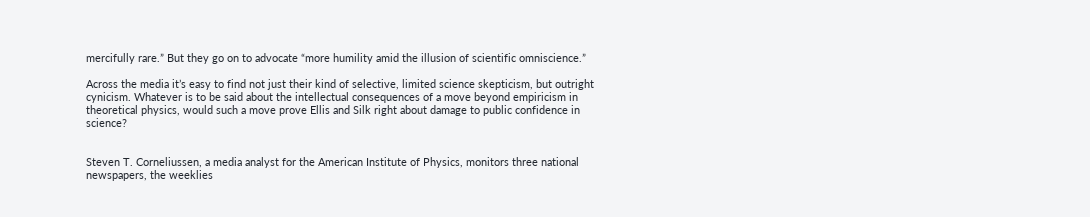mercifully rare.” But they go on to advocate “more humility amid the illusion of scientific omniscience.”

Across the media it’s easy to find not just their kind of selective, limited science skepticism, but outright cynicism. Whatever is to be said about the intellectual consequences of a move beyond empiricism in theoretical physics, would such a move prove Ellis and Silk right about damage to public confidence in science?


Steven T. Corneliussen, a media analyst for the American Institute of Physics, monitors three national newspapers, the weeklies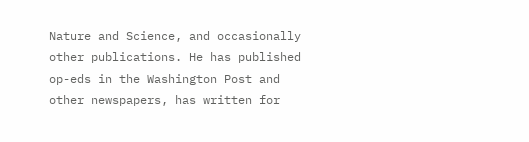Nature and Science, and occasionally other publications. He has published op-eds in the Washington Post and other newspapers, has written for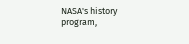NASA's history program,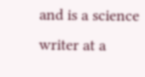and is a science writer at a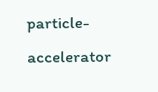particle-accelerator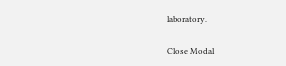laboratory.

Close Modal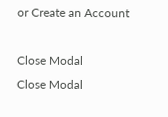or Create an Account

Close Modal
Close Modal